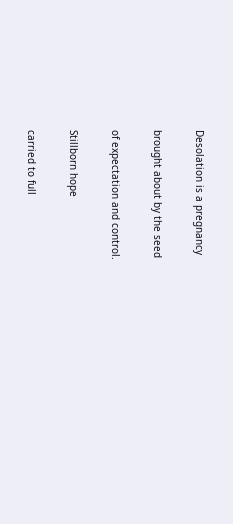Desolation is a pregnancy

brought about by the seed

of expectation and control.

Stillborn hope

carried to full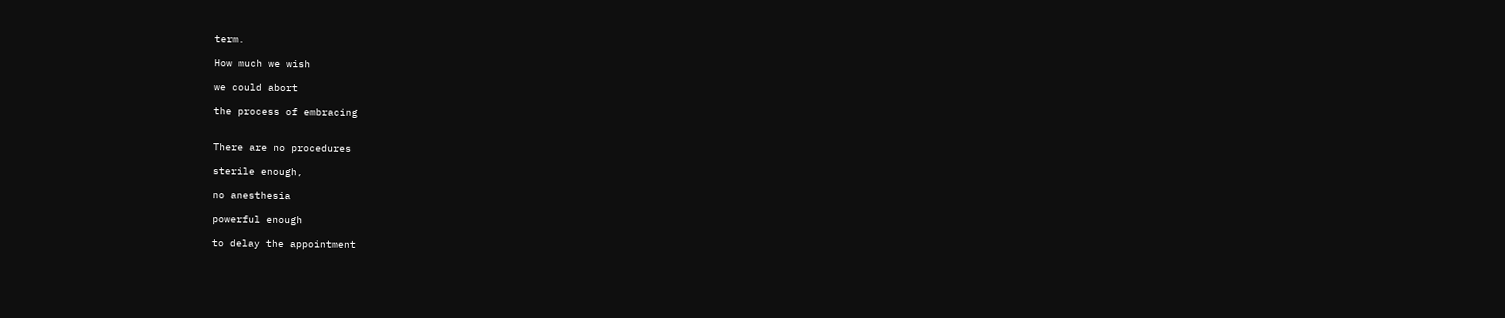term.

How much we wish

we could abort

the process of embracing


There are no procedures

sterile enough,

no anesthesia

powerful enough

to delay the appointment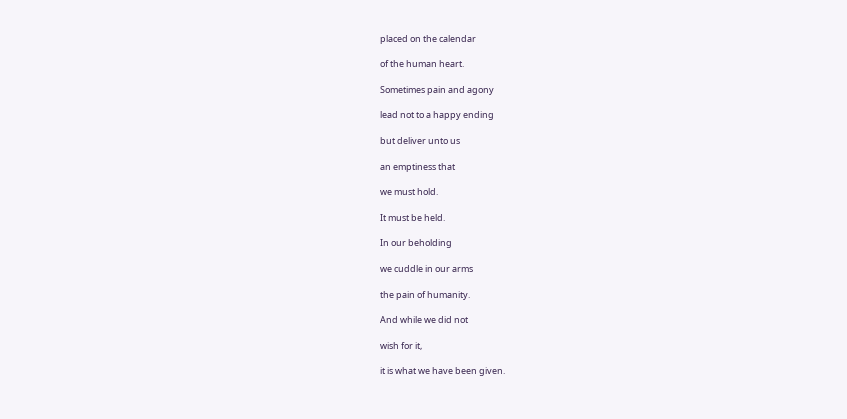placed on the calendar

of the human heart.

Sometimes pain and agony

lead not to a happy ending

but deliver unto us

an emptiness that

we must hold.

It must be held.

In our beholding

we cuddle in our arms

the pain of humanity.

And while we did not

wish for it,

it is what we have been given.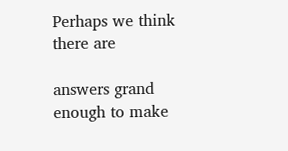Perhaps we think there are

answers grand enough to make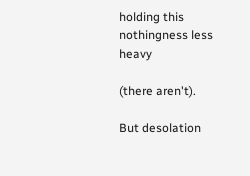holding this nothingness less heavy

(there aren't).

But desolation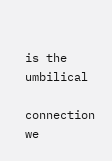is the umbilical

connection we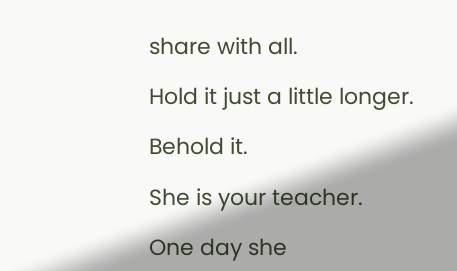share with all.

Hold it just a little longer.

Behold it.

She is your teacher.

One day she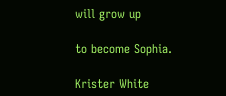will grow up

to become Sophia.

Krister White